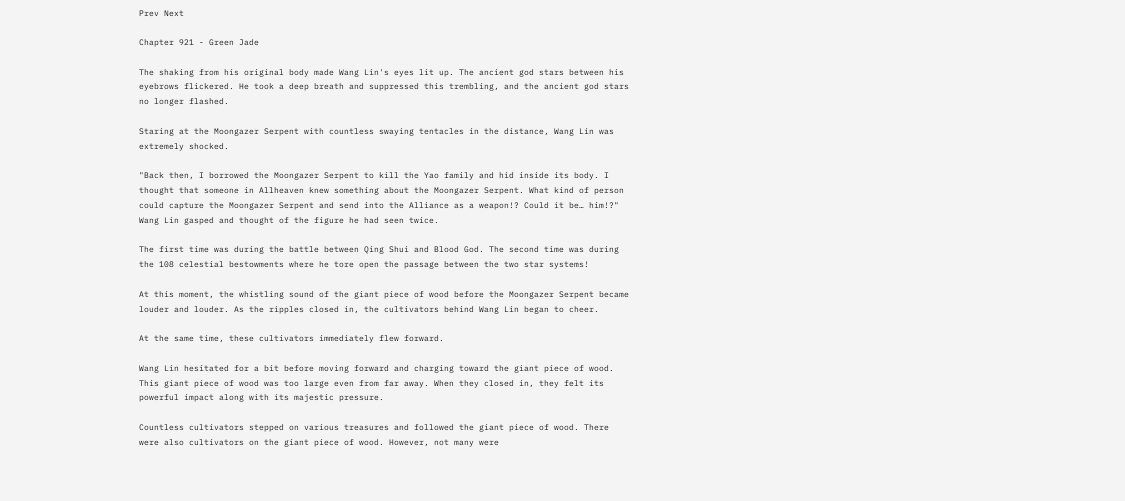Prev Next

Chapter 921 - Green Jade

The shaking from his original body made Wang Lin's eyes lit up. The ancient god stars between his eyebrows flickered. He took a deep breath and suppressed this trembling, and the ancient god stars no longer flashed.

Staring at the Moongazer Serpent with countless swaying tentacles in the distance, Wang Lin was extremely shocked.

"Back then, I borrowed the Moongazer Serpent to kill the Yao family and hid inside its body. I thought that someone in Allheaven knew something about the Moongazer Serpent. What kind of person could capture the Moongazer Serpent and send into the Alliance as a weapon!? Could it be… him!?" Wang Lin gasped and thought of the figure he had seen twice.

The first time was during the battle between Qing Shui and Blood God. The second time was during the 108 celestial bestowments where he tore open the passage between the two star systems!

At this moment, the whistling sound of the giant piece of wood before the Moongazer Serpent became louder and louder. As the ripples closed in, the cultivators behind Wang Lin began to cheer.

At the same time, these cultivators immediately flew forward.

Wang Lin hesitated for a bit before moving forward and charging toward the giant piece of wood. This giant piece of wood was too large even from far away. When they closed in, they felt its powerful impact along with its majestic pressure.

Countless cultivators stepped on various treasures and followed the giant piece of wood. There were also cultivators on the giant piece of wood. However, not many were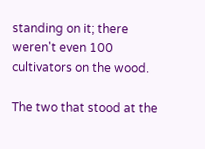standing on it; there weren't even 100 cultivators on the wood.

The two that stood at the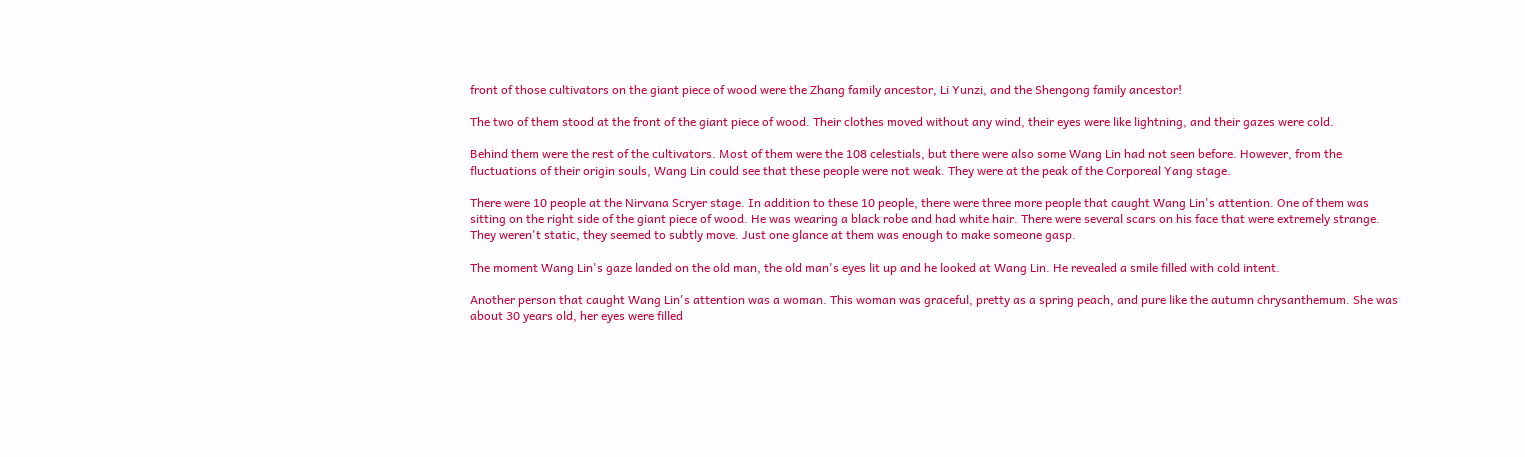front of those cultivators on the giant piece of wood were the Zhang family ancestor, Li Yunzi, and the Shengong family ancestor!

The two of them stood at the front of the giant piece of wood. Their clothes moved without any wind, their eyes were like lightning, and their gazes were cold.

Behind them were the rest of the cultivators. Most of them were the 108 celestials, but there were also some Wang Lin had not seen before. However, from the fluctuations of their origin souls, Wang Lin could see that these people were not weak. They were at the peak of the Corporeal Yang stage.

There were 10 people at the Nirvana Scryer stage. In addition to these 10 people, there were three more people that caught Wang Lin's attention. One of them was sitting on the right side of the giant piece of wood. He was wearing a black robe and had white hair. There were several scars on his face that were extremely strange. They weren't static, they seemed to subtly move. Just one glance at them was enough to make someone gasp.

The moment Wang Lin's gaze landed on the old man, the old man's eyes lit up and he looked at Wang Lin. He revealed a smile filled with cold intent.

Another person that caught Wang Lin's attention was a woman. This woman was graceful, pretty as a spring peach, and pure like the autumn chrysanthemum. She was about 30 years old, her eyes were filled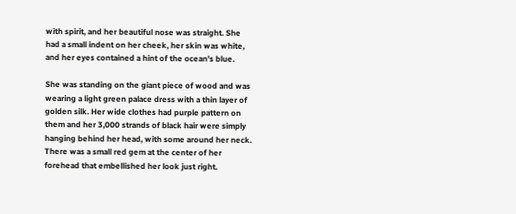with spirit, and her beautiful nose was straight. She had a small indent on her cheek, her skin was white, and her eyes contained a hint of the ocean's blue.

She was standing on the giant piece of wood and was wearing a light green palace dress with a thin layer of golden silk. Her wide clothes had purple pattern on them and her 3,000 strands of black hair were simply hanging behind her head, with some around her neck. There was a small red gem at the center of her forehead that embellished her look just right.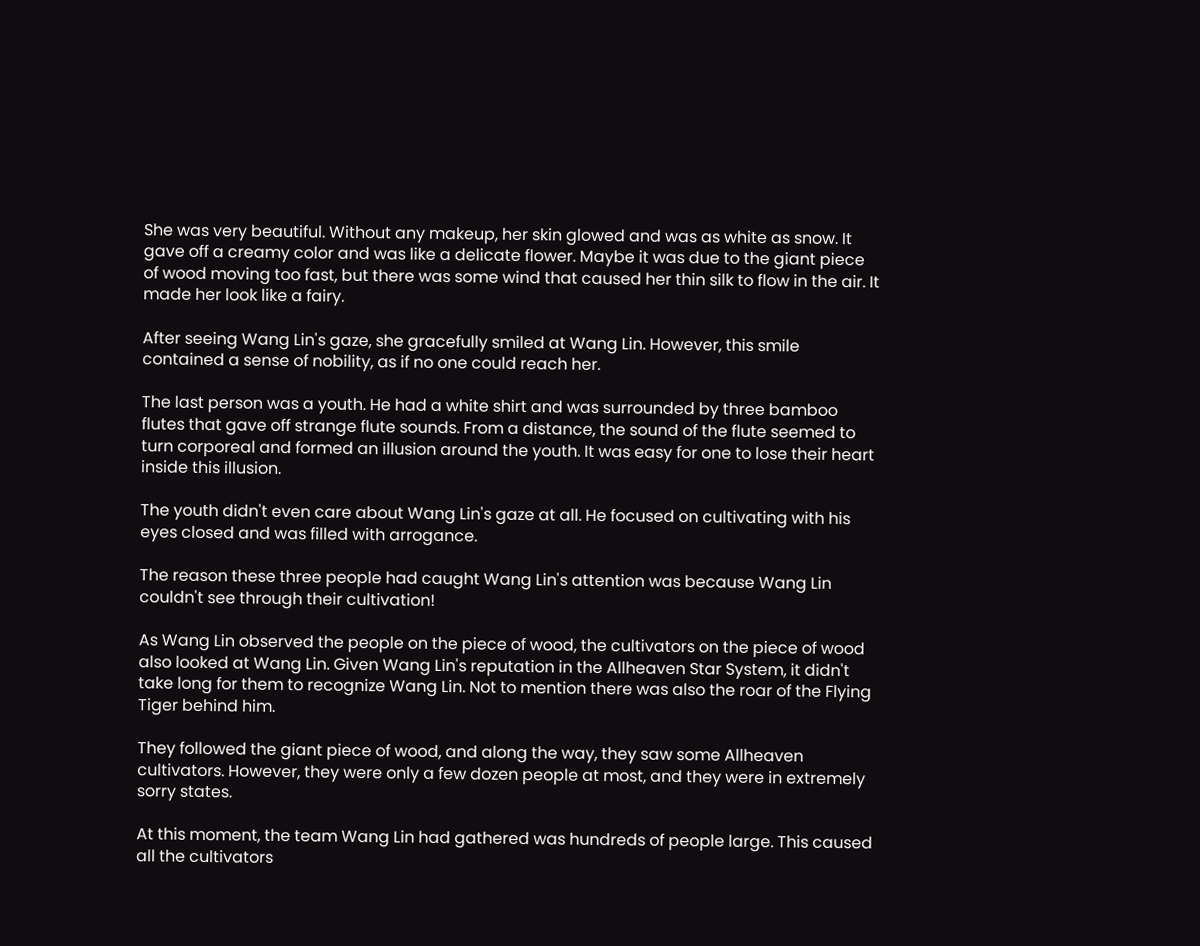She was very beautiful. Without any makeup, her skin glowed and was as white as snow. It gave off a creamy color and was like a delicate flower. Maybe it was due to the giant piece of wood moving too fast, but there was some wind that caused her thin silk to flow in the air. It made her look like a fairy.

After seeing Wang Lin's gaze, she gracefully smiled at Wang Lin. However, this smile contained a sense of nobility, as if no one could reach her.

The last person was a youth. He had a white shirt and was surrounded by three bamboo flutes that gave off strange flute sounds. From a distance, the sound of the flute seemed to turn corporeal and formed an illusion around the youth. It was easy for one to lose their heart inside this illusion.

The youth didn't even care about Wang Lin's gaze at all. He focused on cultivating with his eyes closed and was filled with arrogance.

The reason these three people had caught Wang Lin's attention was because Wang Lin couldn't see through their cultivation!

As Wang Lin observed the people on the piece of wood, the cultivators on the piece of wood also looked at Wang Lin. Given Wang Lin's reputation in the Allheaven Star System, it didn't take long for them to recognize Wang Lin. Not to mention there was also the roar of the Flying Tiger behind him.

They followed the giant piece of wood, and along the way, they saw some Allheaven cultivators. However, they were only a few dozen people at most, and they were in extremely sorry states.

At this moment, the team Wang Lin had gathered was hundreds of people large. This caused all the cultivators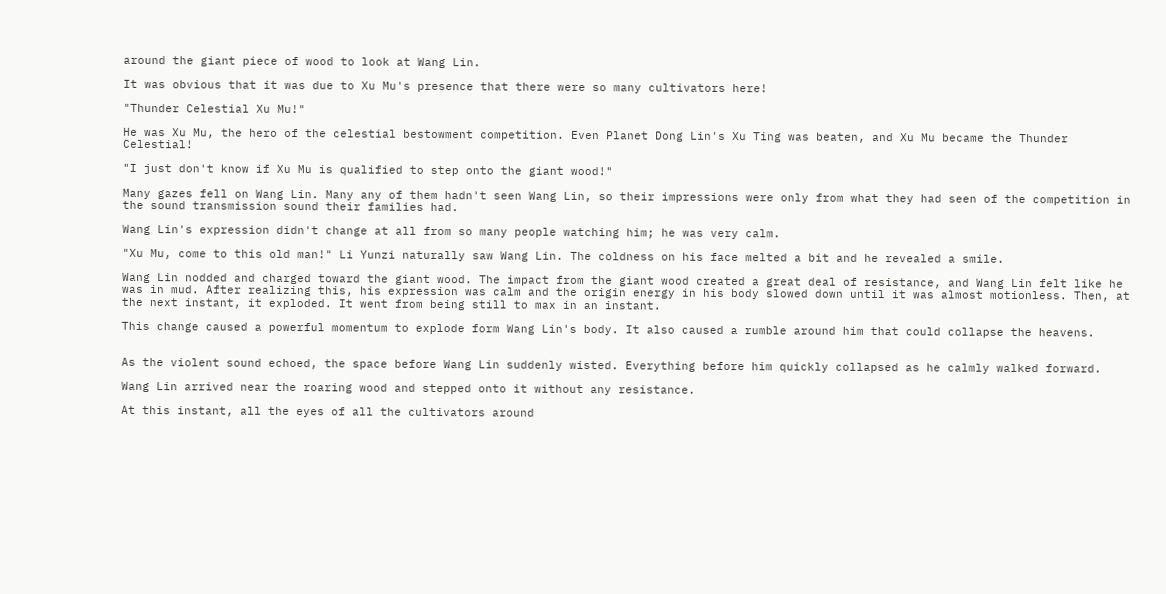around the giant piece of wood to look at Wang Lin.

It was obvious that it was due to Xu Mu's presence that there were so many cultivators here!

"Thunder Celestial Xu Mu!"

He was Xu Mu, the hero of the celestial bestowment competition. Even Planet Dong Lin's Xu Ting was beaten, and Xu Mu became the Thunder Celestial!

"I just don't know if Xu Mu is qualified to step onto the giant wood!"

Many gazes fell on Wang Lin. Many any of them hadn't seen Wang Lin, so their impressions were only from what they had seen of the competition in the sound transmission sound their families had.

Wang Lin's expression didn't change at all from so many people watching him; he was very calm.

"Xu Mu, come to this old man!" Li Yunzi naturally saw Wang Lin. The coldness on his face melted a bit and he revealed a smile.

Wang Lin nodded and charged toward the giant wood. The impact from the giant wood created a great deal of resistance, and Wang Lin felt like he was in mud. After realizing this, his expression was calm and the origin energy in his body slowed down until it was almost motionless. Then, at the next instant, it exploded. It went from being still to max in an instant.

This change caused a powerful momentum to explode form Wang Lin's body. It also caused a rumble around him that could collapse the heavens.


As the violent sound echoed, the space before Wang Lin suddenly wisted. Everything before him quickly collapsed as he calmly walked forward.

Wang Lin arrived near the roaring wood and stepped onto it without any resistance.

At this instant, all the eyes of all the cultivators around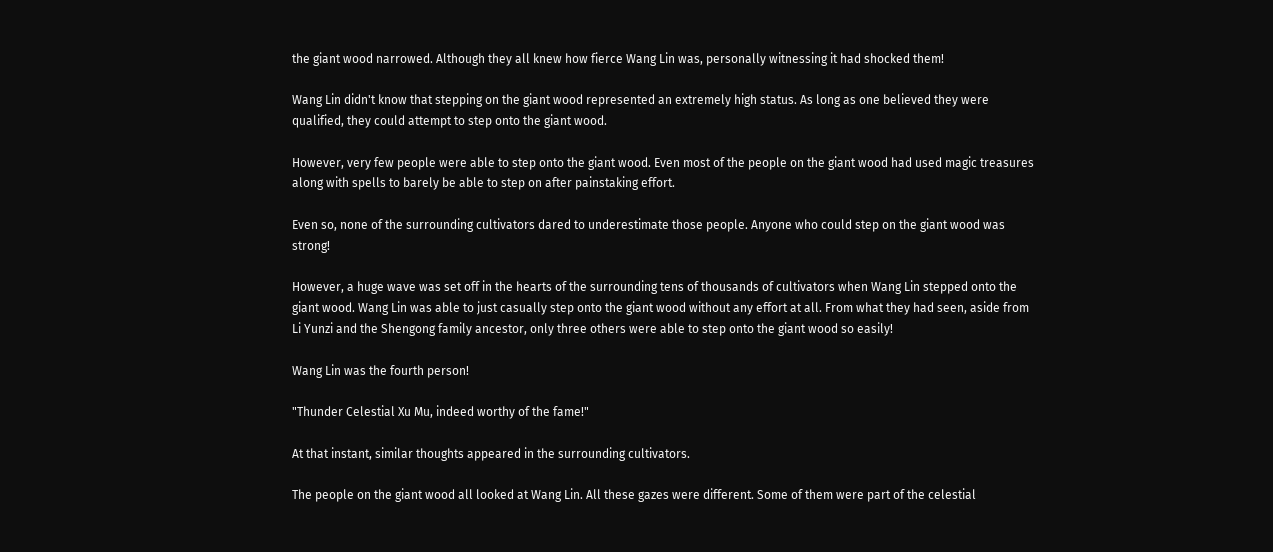the giant wood narrowed. Although they all knew how fierce Wang Lin was, personally witnessing it had shocked them!

Wang Lin didn't know that stepping on the giant wood represented an extremely high status. As long as one believed they were qualified, they could attempt to step onto the giant wood.

However, very few people were able to step onto the giant wood. Even most of the people on the giant wood had used magic treasures along with spells to barely be able to step on after painstaking effort.

Even so, none of the surrounding cultivators dared to underestimate those people. Anyone who could step on the giant wood was strong!

However, a huge wave was set off in the hearts of the surrounding tens of thousands of cultivators when Wang Lin stepped onto the giant wood. Wang Lin was able to just casually step onto the giant wood without any effort at all. From what they had seen, aside from Li Yunzi and the Shengong family ancestor, only three others were able to step onto the giant wood so easily!

Wang Lin was the fourth person!

"Thunder Celestial Xu Mu, indeed worthy of the fame!"

At that instant, similar thoughts appeared in the surrounding cultivators.

The people on the giant wood all looked at Wang Lin. All these gazes were different. Some of them were part of the celestial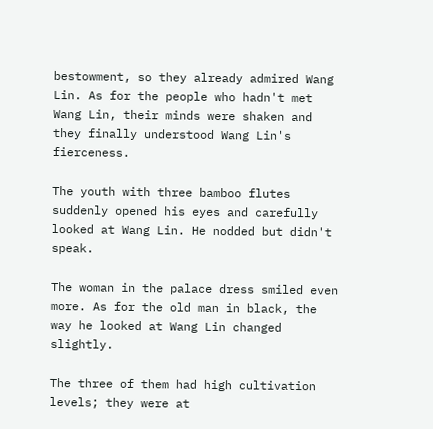bestowment, so they already admired Wang Lin. As for the people who hadn't met Wang Lin, their minds were shaken and they finally understood Wang Lin's fierceness.

The youth with three bamboo flutes suddenly opened his eyes and carefully looked at Wang Lin. He nodded but didn't speak.

The woman in the palace dress smiled even more. As for the old man in black, the way he looked at Wang Lin changed slightly.

The three of them had high cultivation levels; they were at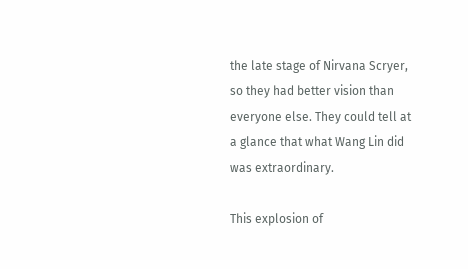the late stage of Nirvana Scryer, so they had better vision than everyone else. They could tell at a glance that what Wang Lin did was extraordinary.

This explosion of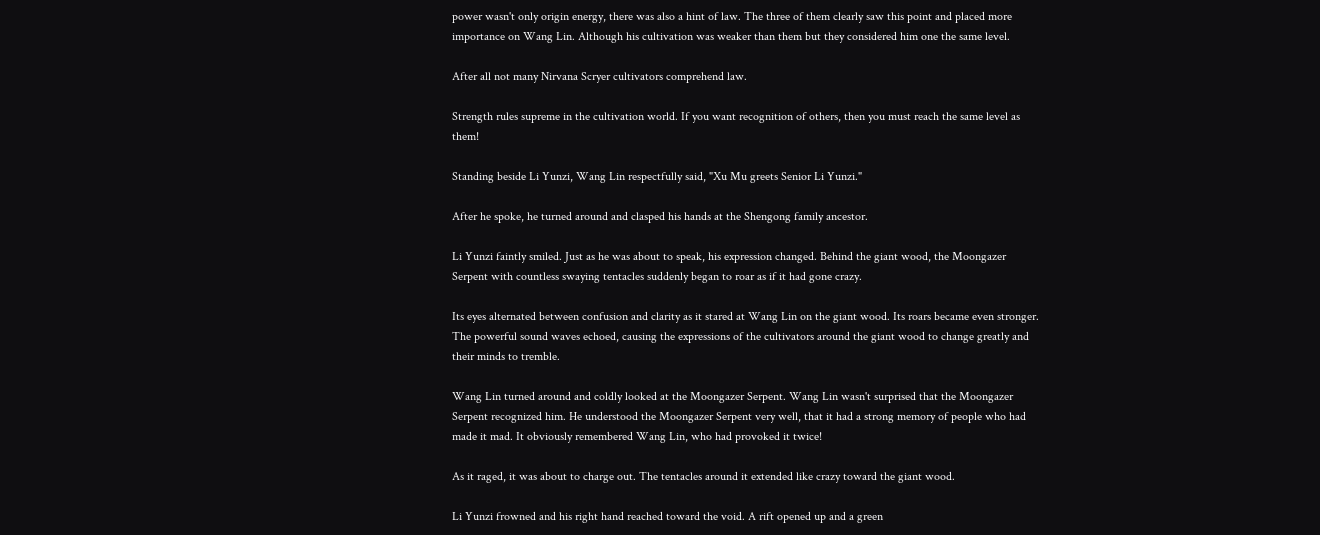power wasn't only origin energy, there was also a hint of law. The three of them clearly saw this point and placed more importance on Wang Lin. Although his cultivation was weaker than them but they considered him one the same level.

After all not many Nirvana Scryer cultivators comprehend law.

Strength rules supreme in the cultivation world. If you want recognition of others, then you must reach the same level as them!

Standing beside Li Yunzi, Wang Lin respectfully said, "Xu Mu greets Senior Li Yunzi."

After he spoke, he turned around and clasped his hands at the Shengong family ancestor.

Li Yunzi faintly smiled. Just as he was about to speak, his expression changed. Behind the giant wood, the Moongazer Serpent with countless swaying tentacles suddenly began to roar as if it had gone crazy.

Its eyes alternated between confusion and clarity as it stared at Wang Lin on the giant wood. Its roars became even stronger. The powerful sound waves echoed, causing the expressions of the cultivators around the giant wood to change greatly and their minds to tremble.

Wang Lin turned around and coldly looked at the Moongazer Serpent. Wang Lin wasn't surprised that the Moongazer Serpent recognized him. He understood the Moongazer Serpent very well, that it had a strong memory of people who had made it mad. It obviously remembered Wang Lin, who had provoked it twice!

As it raged, it was about to charge out. The tentacles around it extended like crazy toward the giant wood.

Li Yunzi frowned and his right hand reached toward the void. A rift opened up and a green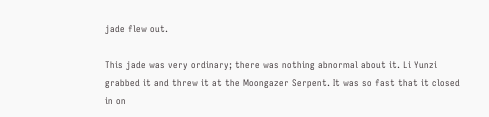jade flew out.

This jade was very ordinary; there was nothing abnormal about it. Li Yunzi grabbed it and threw it at the Moongazer Serpent. It was so fast that it closed in on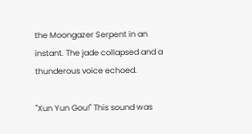the Moongazer Serpent in an instant. The jade collapsed and a thunderous voice echoed.

"Xun Yun Gou!" This sound was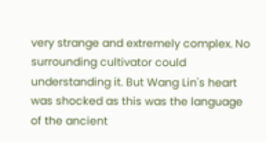very strange and extremely complex. No surrounding cultivator could understanding it. But Wang Lin's heart was shocked as this was the language of the ancient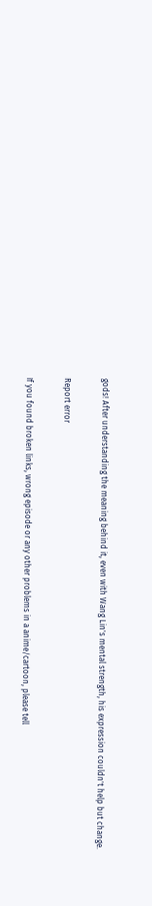gods! After understanding the meaning behind it, even with Wang Lin's mental strength, his expression couldn't help but change.

Report error

If you found broken links, wrong episode or any other problems in a anime/cartoon, please tell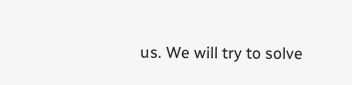us. We will try to solve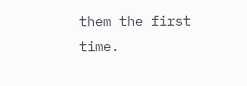them the first time.